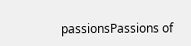passionsPassions of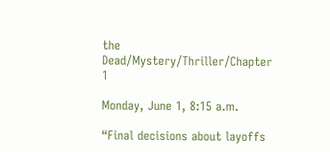the Dead/Mystery/Thriller/Chapter 1

Monday, June 1, 8:15 a.m.

“Final decisions about layoffs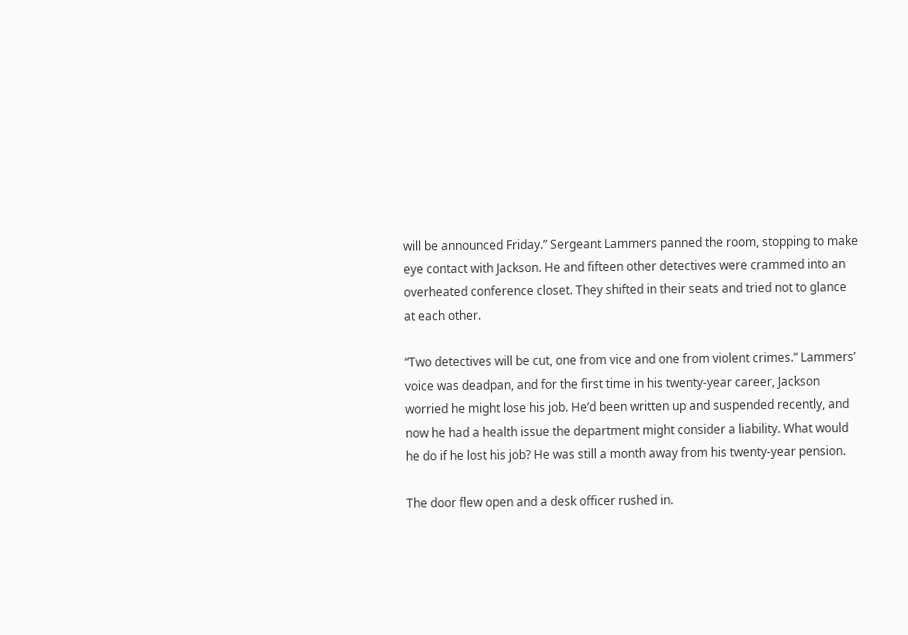will be announced Friday.” Sergeant Lammers panned the room, stopping to make eye contact with Jackson. He and fifteen other detectives were crammed into an overheated conference closet. They shifted in their seats and tried not to glance at each other.

“Two detectives will be cut, one from vice and one from violent crimes.” Lammers’ voice was deadpan, and for the first time in his twenty-year career, Jackson worried he might lose his job. He’d been written up and suspended recently, and now he had a health issue the department might consider a liability. What would he do if he lost his job? He was still a month away from his twenty-year pension.

The door flew open and a desk officer rushed in.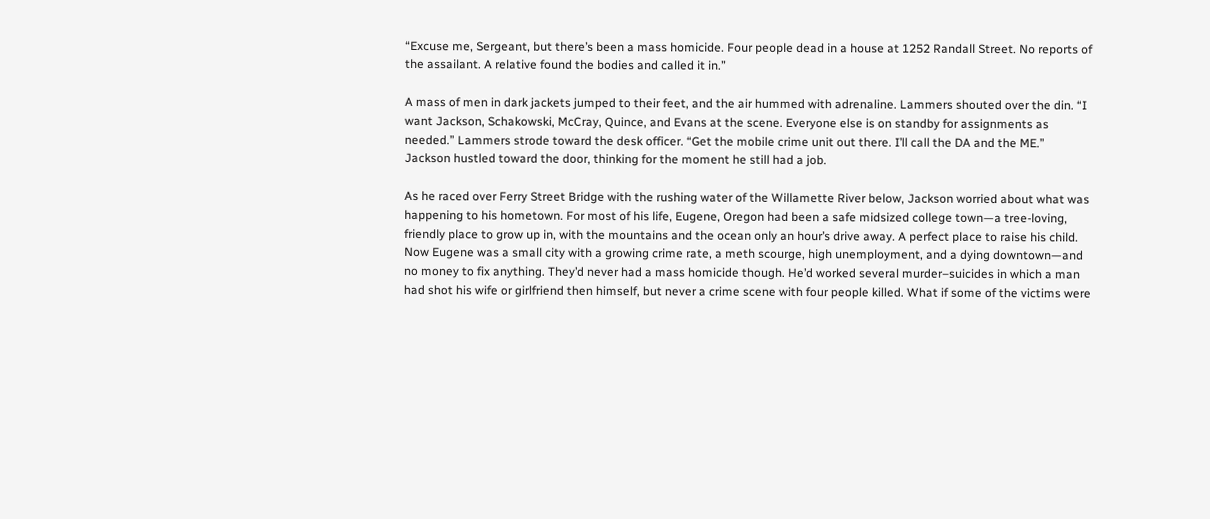“Excuse me, Sergeant, but there’s been a mass homicide. Four people dead in a house at 1252 Randall Street. No reports of the assailant. A relative found the bodies and called it in.”

A mass of men in dark jackets jumped to their feet, and the air hummed with adrenaline. Lammers shouted over the din. “I want Jackson, Schakowski, McCray, Quince, and Evans at the scene. Everyone else is on standby for assignments as needed.” Lammers strode toward the desk officer. “Get the mobile crime unit out there. I’ll call the DA and the ME.”
Jackson hustled toward the door, thinking for the moment he still had a job.

As he raced over Ferry Street Bridge with the rushing water of the Willamette River below, Jackson worried about what was happening to his hometown. For most of his life, Eugene, Oregon had been a safe midsized college town—a tree-loving, friendly place to grow up in, with the mountains and the ocean only an hour’s drive away. A perfect place to raise his child. Now Eugene was a small city with a growing crime rate, a meth scourge, high unemployment, and a dying downtown—and no money to fix anything. They’d never had a mass homicide though. He’d worked several murder–suicides in which a man had shot his wife or girlfriend then himself, but never a crime scene with four people killed. What if some of the victims were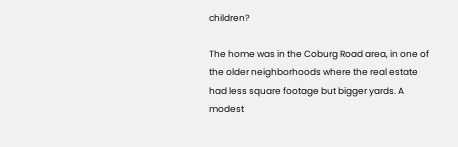children?

The home was in the Coburg Road area, in one of the older neighborhoods where the real estate had less square footage but bigger yards. A modest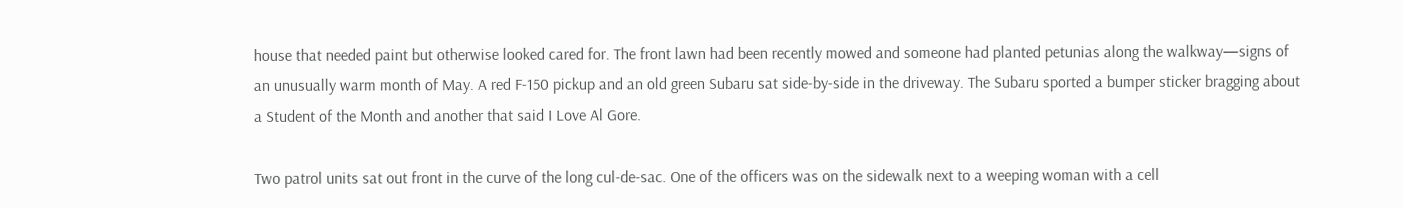house that needed paint but otherwise looked cared for. The front lawn had been recently mowed and someone had planted petunias along the walkway—signs of an unusually warm month of May. A red F-150 pickup and an old green Subaru sat side-by-side in the driveway. The Subaru sported a bumper sticker bragging about a Student of the Month and another that said I Love Al Gore.

Two patrol units sat out front in the curve of the long cul-de-sac. One of the officers was on the sidewalk next to a weeping woman with a cell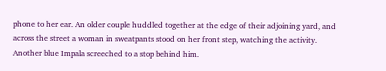phone to her ear. An older couple huddled together at the edge of their adjoining yard, and across the street a woman in sweatpants stood on her front step, watching the activity. Another blue Impala screeched to a stop behind him.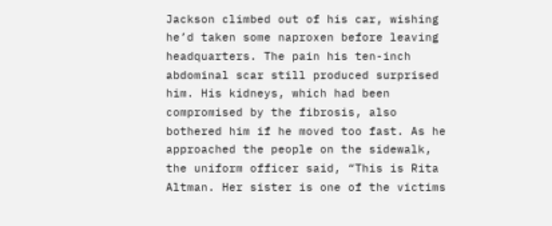Jackson climbed out of his car, wishing he’d taken some naproxen before leaving headquarters. The pain his ten-inch abdominal scar still produced surprised him. His kidneys, which had been compromised by the fibrosis, also bothered him if he moved too fast. As he approached the people on the sidewalk, the uniform officer said, “This is Rita Altman. Her sister is one of the victims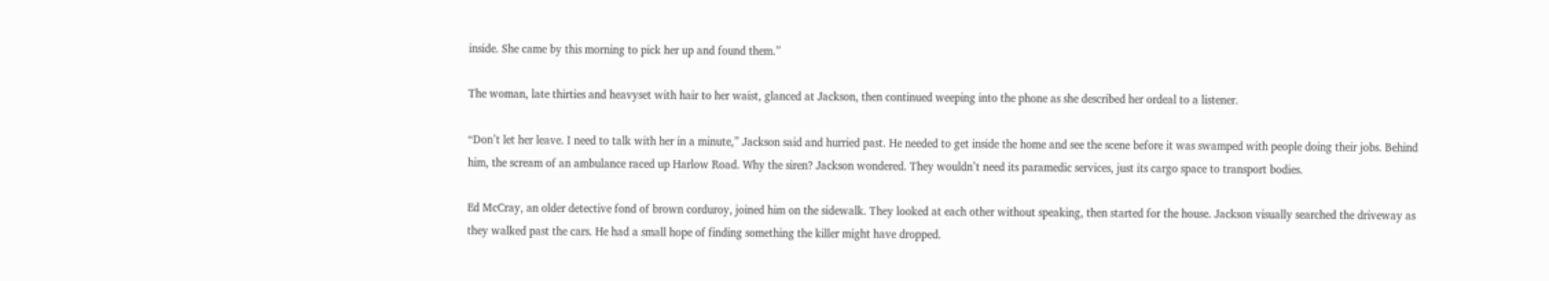inside. She came by this morning to pick her up and found them.”

The woman, late thirties and heavyset with hair to her waist, glanced at Jackson, then continued weeping into the phone as she described her ordeal to a listener.

“Don’t let her leave. I need to talk with her in a minute,” Jackson said and hurried past. He needed to get inside the home and see the scene before it was swamped with people doing their jobs. Behind him, the scream of an ambulance raced up Harlow Road. Why the siren? Jackson wondered. They wouldn’t need its paramedic services, just its cargo space to transport bodies.

Ed McCray, an older detective fond of brown corduroy, joined him on the sidewalk. They looked at each other without speaking, then started for the house. Jackson visually searched the driveway as they walked past the cars. He had a small hope of finding something the killer might have dropped.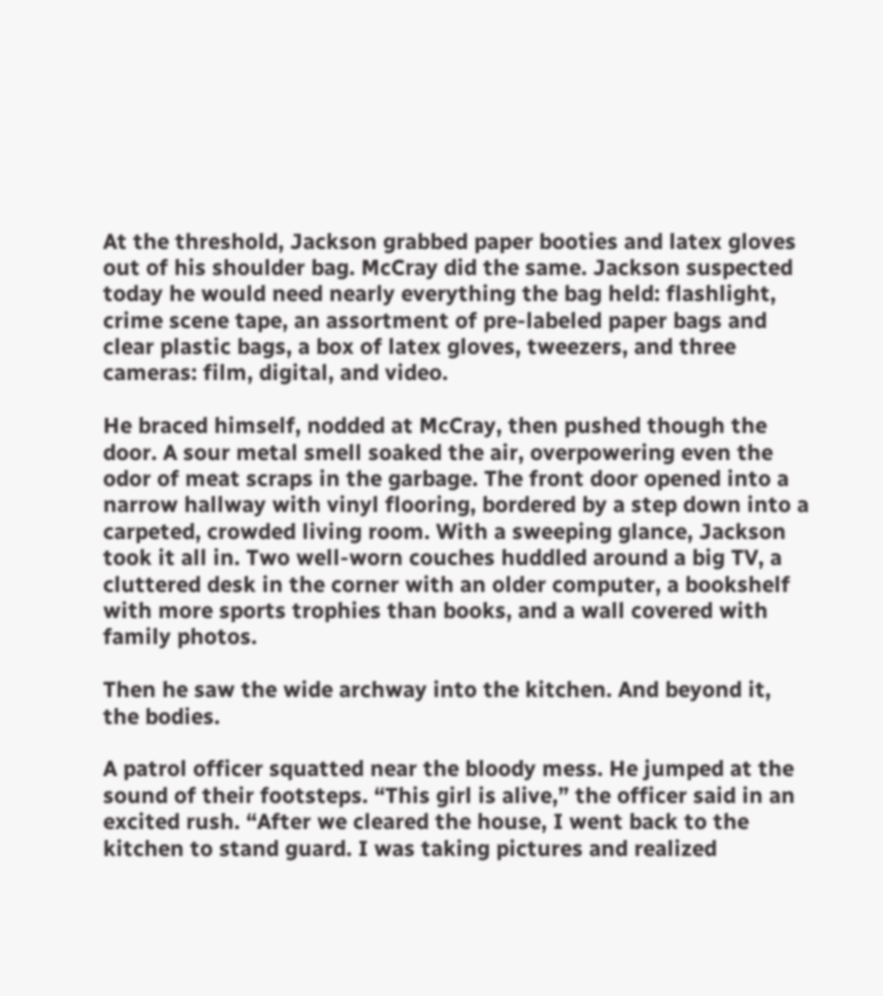At the threshold, Jackson grabbed paper booties and latex gloves out of his shoulder bag. McCray did the same. Jackson suspected today he would need nearly everything the bag held: flashlight, crime scene tape, an assortment of pre-labeled paper bags and clear plastic bags, a box of latex gloves, tweezers, and three cameras: film, digital, and video.

He braced himself, nodded at McCray, then pushed though the door. A sour metal smell soaked the air, overpowering even the odor of meat scraps in the garbage. The front door opened into a narrow hallway with vinyl flooring, bordered by a step down into a carpeted, crowded living room. With a sweeping glance, Jackson took it all in. Two well-worn couches huddled around a big TV, a cluttered desk in the corner with an older computer, a bookshelf with more sports trophies than books, and a wall covered with family photos.

Then he saw the wide archway into the kitchen. And beyond it, the bodies.

A patrol officer squatted near the bloody mess. He jumped at the sound of their footsteps. “This girl is alive,” the officer said in an excited rush. “After we cleared the house, I went back to the kitchen to stand guard. I was taking pictures and realized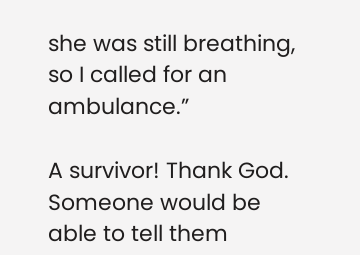she was still breathing, so I called for an ambulance.”

A survivor! Thank God. Someone would be able to tell them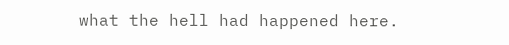what the hell had happened here.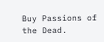Buy Passions of the Dead.